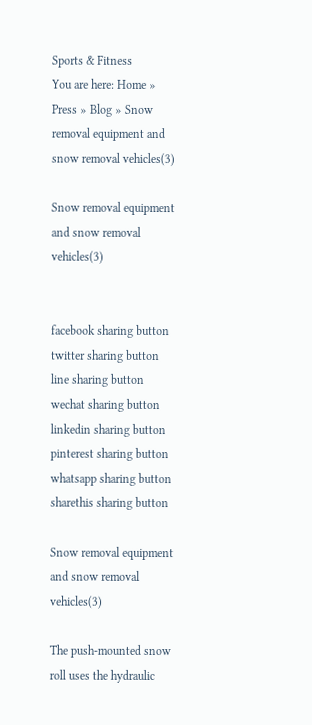Sports & Fitness
You are here: Home » Press » Blog » Snow removal equipment and snow removal vehicles(3)

Snow removal equipment and snow removal vehicles(3)


facebook sharing button
twitter sharing button
line sharing button
wechat sharing button
linkedin sharing button
pinterest sharing button
whatsapp sharing button
sharethis sharing button

Snow removal equipment and snow removal vehicles(3)

The push-mounted snow roll uses the hydraulic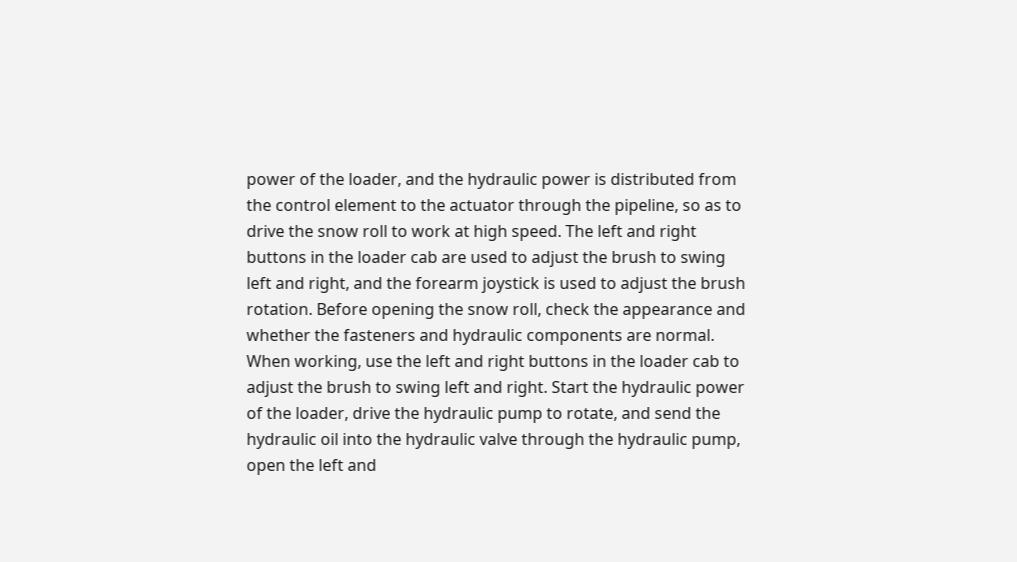power of the loader, and the hydraulic power is distributed from the control element to the actuator through the pipeline, so as to drive the snow roll to work at high speed. The left and right buttons in the loader cab are used to adjust the brush to swing left and right, and the forearm joystick is used to adjust the brush rotation. Before opening the snow roll, check the appearance and whether the fasteners and hydraulic components are normal. When working, use the left and right buttons in the loader cab to adjust the brush to swing left and right. Start the hydraulic power of the loader, drive the hydraulic pump to rotate, and send the hydraulic oil into the hydraulic valve through the hydraulic pump, open the left and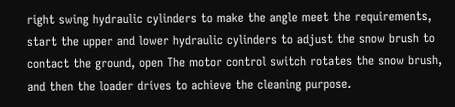right swing hydraulic cylinders to make the angle meet the requirements, start the upper and lower hydraulic cylinders to adjust the snow brush to contact the ground, open The motor control switch rotates the snow brush, and then the loader drives to achieve the cleaning purpose.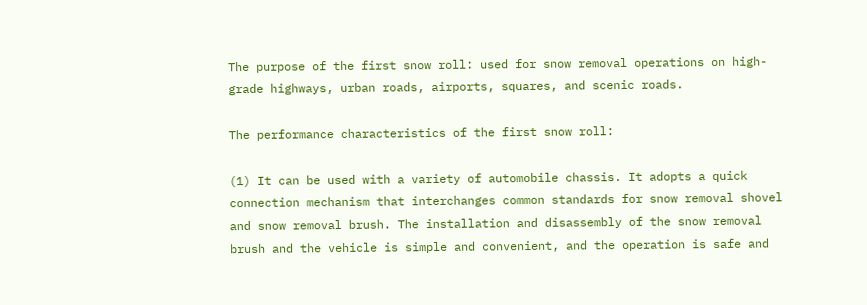The purpose of the first snow roll: used for snow removal operations on high-grade highways, urban roads, airports, squares, and scenic roads.

The performance characteristics of the first snow roll:

(1) It can be used with a variety of automobile chassis. It adopts a quick connection mechanism that interchanges common standards for snow removal shovel and snow removal brush. The installation and disassembly of the snow removal brush and the vehicle is simple and convenient, and the operation is safe and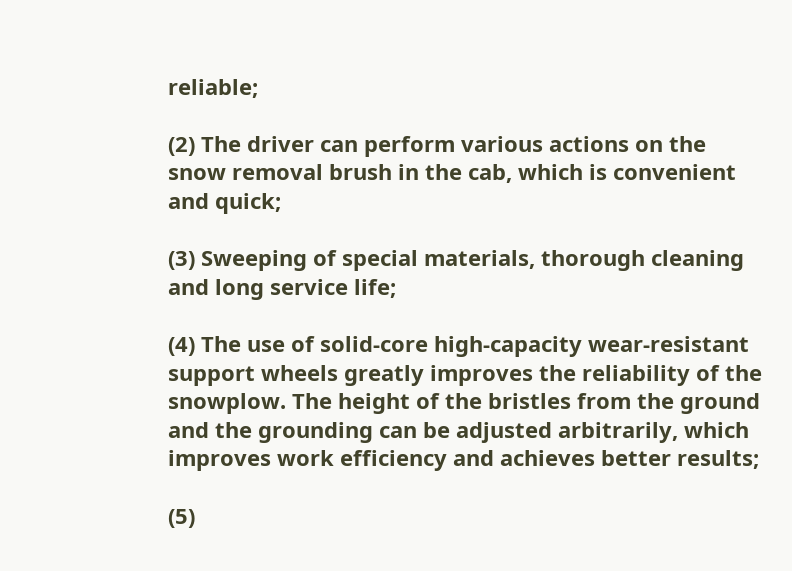reliable;

(2) The driver can perform various actions on the snow removal brush in the cab, which is convenient and quick;

(3) Sweeping of special materials, thorough cleaning and long service life;

(4) The use of solid-core high-capacity wear-resistant support wheels greatly improves the reliability of the snowplow. The height of the bristles from the ground and the grounding can be adjusted arbitrarily, which improves work efficiency and achieves better results;

(5)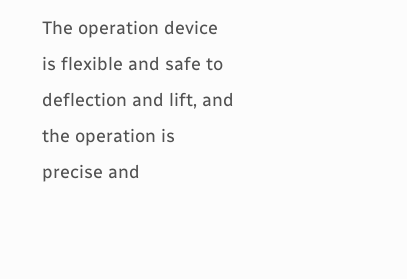The operation device is flexible and safe to deflection and lift, and the operation is precise and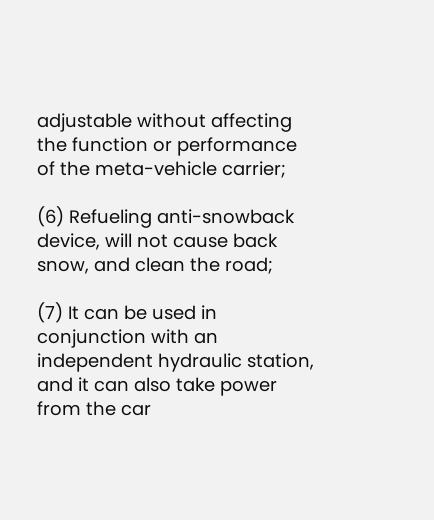adjustable without affecting the function or performance of the meta-vehicle carrier;

(6) Refueling anti-snowback device, will not cause back snow, and clean the road;

(7) It can be used in conjunction with an independent hydraulic station, and it can also take power from the car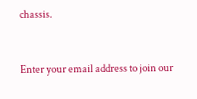chassis.


Enter your email address to join our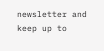newsletter and keep up to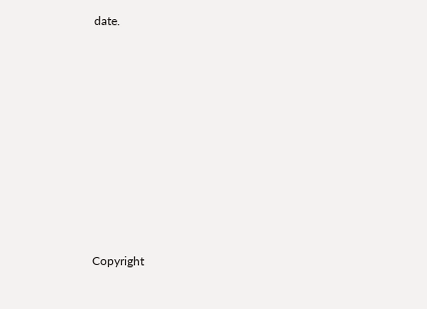date.









Copyright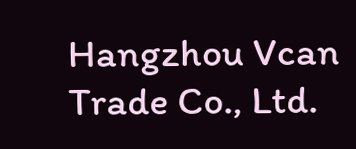Hangzhou Vcan Trade Co., Ltd.